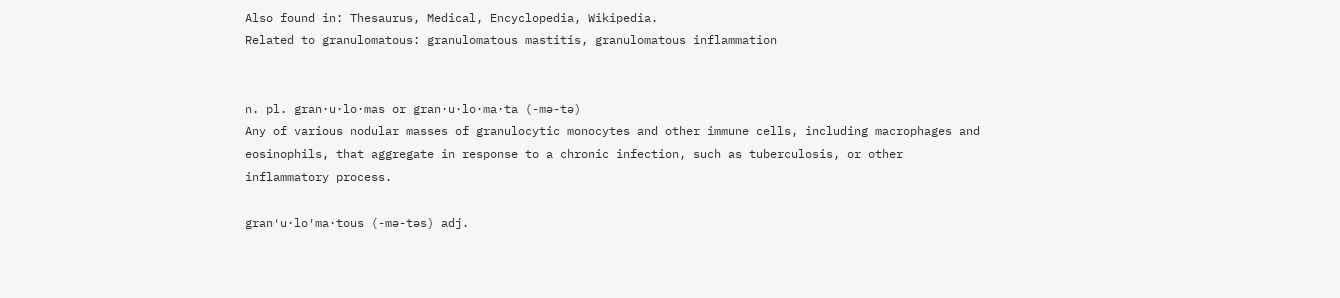Also found in: Thesaurus, Medical, Encyclopedia, Wikipedia.
Related to granulomatous: granulomatous mastitis, granulomatous inflammation


n. pl. gran·u·lo·mas or gran·u·lo·ma·ta (-mə-tə)
Any of various nodular masses of granulocytic monocytes and other immune cells, including macrophages and eosinophils, that aggregate in response to a chronic infection, such as tuberculosis, or other inflammatory process.

gran′u·lo′ma·tous (-mə-təs) adj.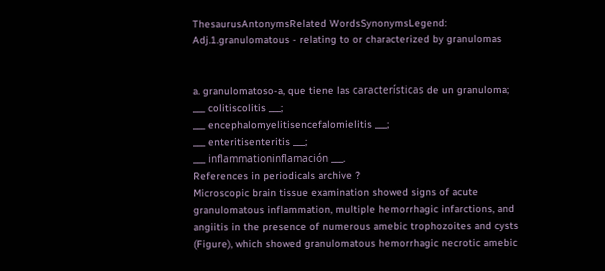ThesaurusAntonymsRelated WordsSynonymsLegend:
Adj.1.granulomatous - relating to or characterized by granulomas


a. granulomatoso-a, que tiene las características de un granuloma;
___ colitiscolitis ___;
___ encephalomyelitisencefalomielitis ___;
___ enteritisenteritis ___;
___ inflammationinflamación ___.
References in periodicals archive ?
Microscopic brain tissue examination showed signs of acute granulomatous inflammation, multiple hemorrhagic infarctions, and angiitis in the presence of numerous amebic trophozoites and cysts (Figure), which showed granulomatous hemorrhagic necrotic amebic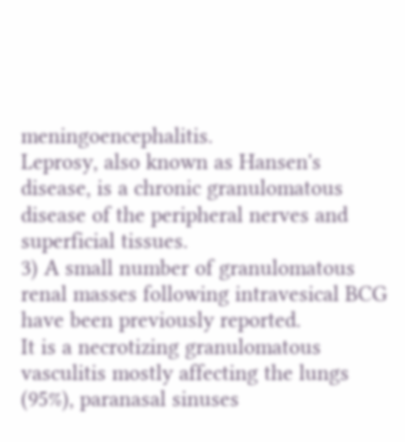meningoencephalitis.
Leprosy, also known as Hansen's disease, is a chronic granulomatous disease of the peripheral nerves and superficial tissues.
3) A small number of granulomatous renal masses following intravesical BCG have been previously reported.
It is a necrotizing granulomatous vasculitis mostly affecting the lungs (95%), paranasal sinuses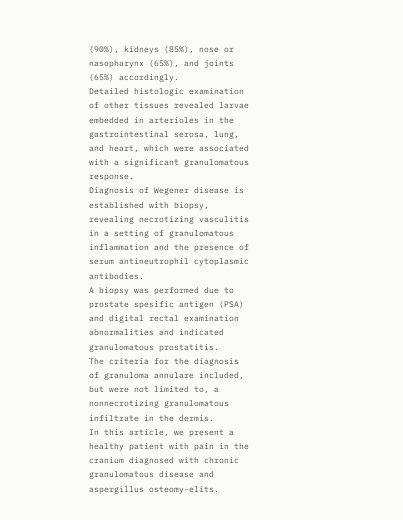(90%), kidneys (85%), nose or nasopharynx (65%), and joints (65%) accordingly.
Detailed histologic examination of other tissues revealed larvae embedded in arterioles in the gastrointestinal serosa, lung, and heart, which were associated with a significant granulomatous response.
Diagnosis of Wegener disease is established with biopsy, revealing necrotizing vasculitis in a setting of granulomatous inflammation and the presence of serum antineutrophil cytoplasmic antibodies.
A biopsy was performed due to prostate spesific antigen (PSA) and digital rectal examination abnormalities and indicated granulomatous prostatitis.
The criteria for the diagnosis of granuloma annulare included, but were not limited to, a nonnecrotizing granulomatous infiltrate in the dermis.
In this article, we present a healthy patient with pain in the cranium diagnosed with chronic granulomatous disease and aspergillus osteomy-elits.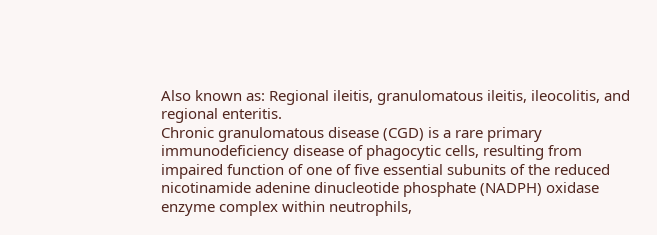Also known as: Regional ileitis, granulomatous ileitis, ileocolitis, and regional enteritis.
Chronic granulomatous disease (CGD) is a rare primary immunodeficiency disease of phagocytic cells, resulting from impaired function of one of five essential subunits of the reduced nicotinamide adenine dinucleotide phosphate (NADPH) oxidase enzyme complex within neutrophils,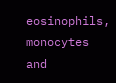eosinophils, monocytes and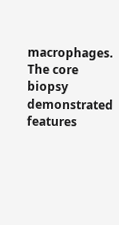macrophages.
The core biopsy demonstrated features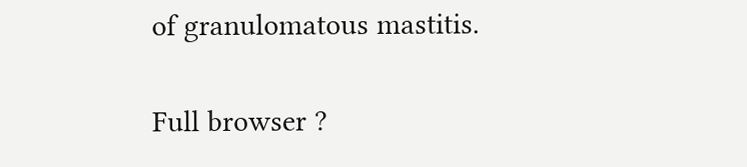of granulomatous mastitis.

Full browser ?